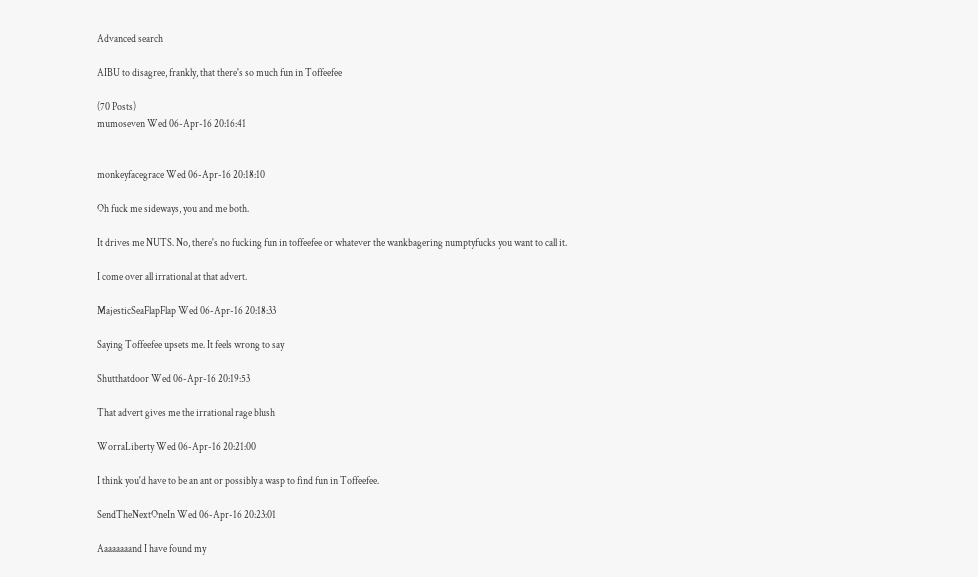Advanced search

AIBU to disagree, frankly, that there's so much fun in Toffeefee

(70 Posts)
mumoseven Wed 06-Apr-16 20:16:41


monkeyfacegrace Wed 06-Apr-16 20:18:10

Oh fuck me sideways, you and me both.

It drives me NUTS. No, there's no fucking fun in toffeefee or whatever the wankbagering numptyfucks you want to call it.

I come over all irrational at that advert.

MajesticSeaFlapFlap Wed 06-Apr-16 20:18:33

Saying Toffeefee upsets me. It feels wrong to say

Shutthatdoor Wed 06-Apr-16 20:19:53

That advert gives me the irrational rage blush

WorraLiberty Wed 06-Apr-16 20:21:00

I think you'd have to be an ant or possibly a wasp to find fun in Toffeefee.

SendTheNextOneIn Wed 06-Apr-16 20:23:01

Aaaaaaaand I have found my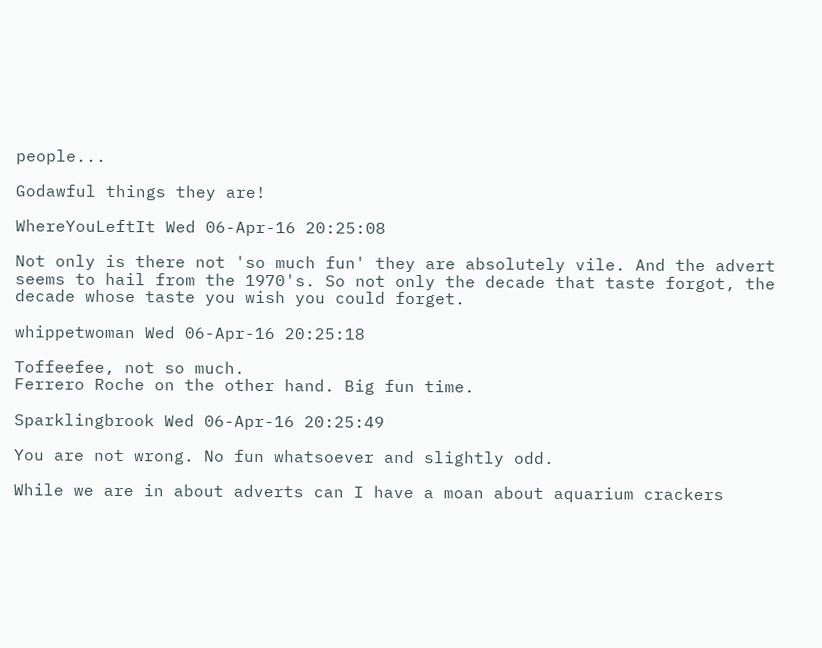people...

Godawful things they are!

WhereYouLeftIt Wed 06-Apr-16 20:25:08

Not only is there not 'so much fun' they are absolutely vile. And the advert seems to hail from the 1970's. So not only the decade that taste forgot, the decade whose taste you wish you could forget.

whippetwoman Wed 06-Apr-16 20:25:18

Toffeefee, not so much.
Ferrero Roche on the other hand. Big fun time.

Sparklingbrook Wed 06-Apr-16 20:25:49

You are not wrong. No fun whatsoever and slightly odd.

While we are in about adverts can I have a moan about aquarium crackers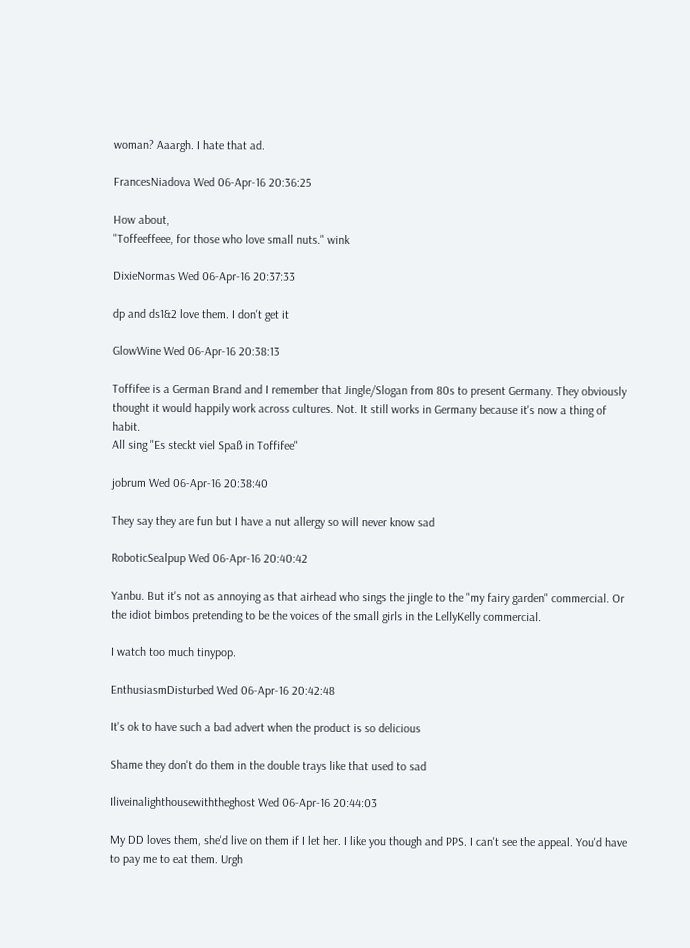woman? Aaargh. I hate that ad.

FrancesNiadova Wed 06-Apr-16 20:36:25

How about,
"Toffeeffeee, for those who love small nuts." wink

DixieNormas Wed 06-Apr-16 20:37:33

dp and ds1&2 love them. I don't get it

GlowWine Wed 06-Apr-16 20:38:13

Toffifee is a German Brand and I remember that Jingle/Slogan from 80s to present Germany. They obviously thought it would happily work across cultures. Not. It still works in Germany because it's now a thing of habit.
All sing "Es steckt viel Spaß in Toffifee"

jobrum Wed 06-Apr-16 20:38:40

They say they are fun but I have a nut allergy so will never know sad

RoboticSealpup Wed 06-Apr-16 20:40:42

Yanbu. But it's not as annoying as that airhead who sings the jingle to the "my fairy garden" commercial. Or the idiot bimbos pretending to be the voices of the small girls in the LellyKelly commercial.

I watch too much tinypop.

EnthusiasmDisturbed Wed 06-Apr-16 20:42:48

It's ok to have such a bad advert when the product is so delicious

Shame they don't do them in the double trays like that used to sad

Iliveinalighthousewiththeghost Wed 06-Apr-16 20:44:03

My DD loves them, she'd live on them if I let her. I like you though and PPS. I can't see the appeal. You'd have to pay me to eat them. Urgh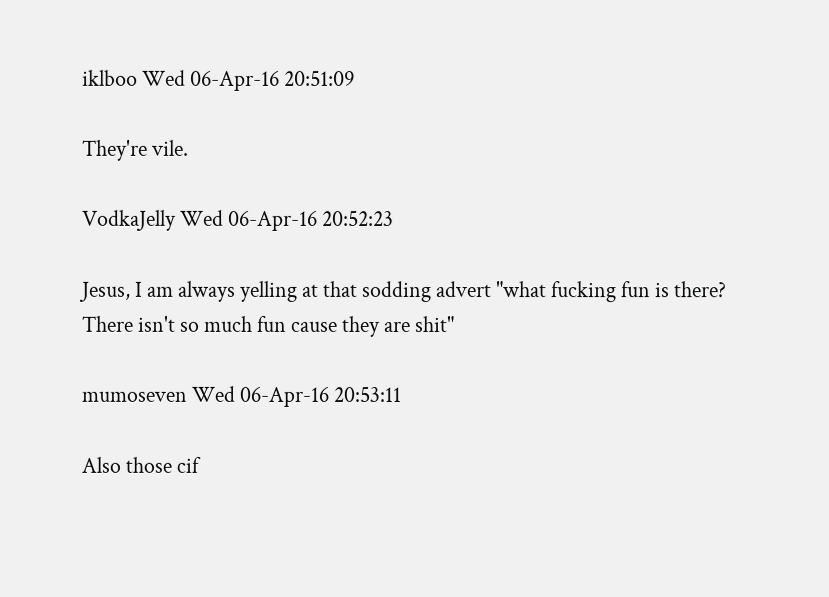iklboo Wed 06-Apr-16 20:51:09

They're vile.

VodkaJelly Wed 06-Apr-16 20:52:23

Jesus, I am always yelling at that sodding advert "what fucking fun is there? There isn't so much fun cause they are shit"

mumoseven Wed 06-Apr-16 20:53:11

Also those cif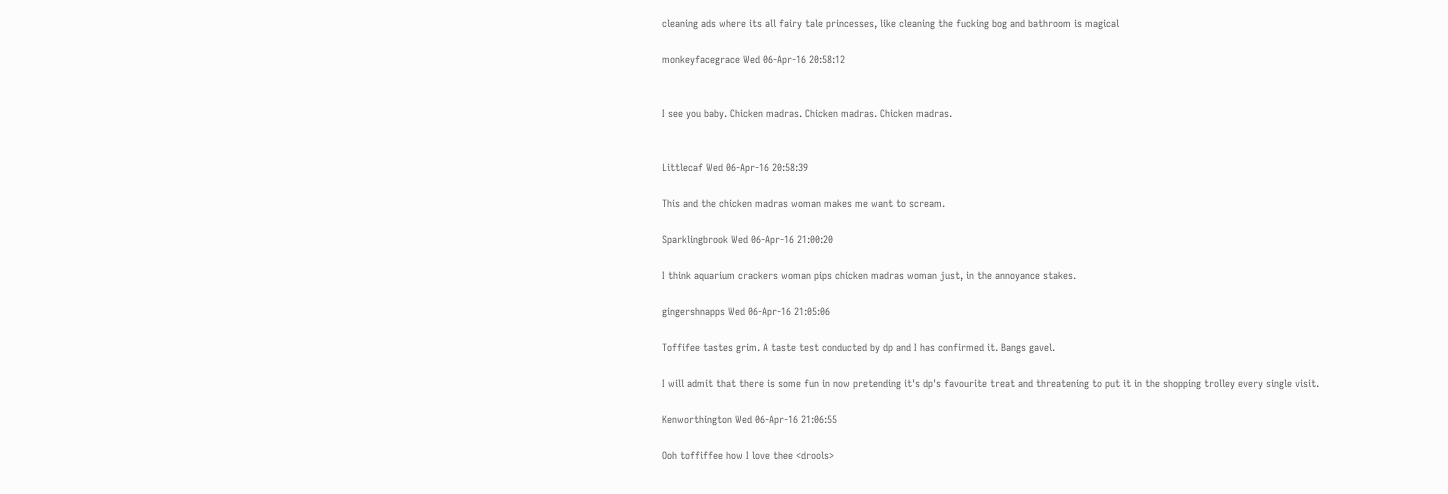cleaning ads where its all fairy tale princesses, like cleaning the fucking bog and bathroom is magical

monkeyfacegrace Wed 06-Apr-16 20:58:12


I see you baby. Chicken madras. Chicken madras. Chicken madras.


Littlecaf Wed 06-Apr-16 20:58:39

This and the chicken madras woman makes me want to scream.

Sparklingbrook Wed 06-Apr-16 21:00:20

I think aquarium crackers woman pips chicken madras woman just, in the annoyance stakes.

gingershnapps Wed 06-Apr-16 21:05:06

Toffifee tastes grim. A taste test conducted by dp and I has confirmed it. Bangs gavel.

I will admit that there is some fun in now pretending it's dp's favourite treat and threatening to put it in the shopping trolley every single visit.

Kenworthington Wed 06-Apr-16 21:06:55

Ooh toffiffee how I love thee <drools>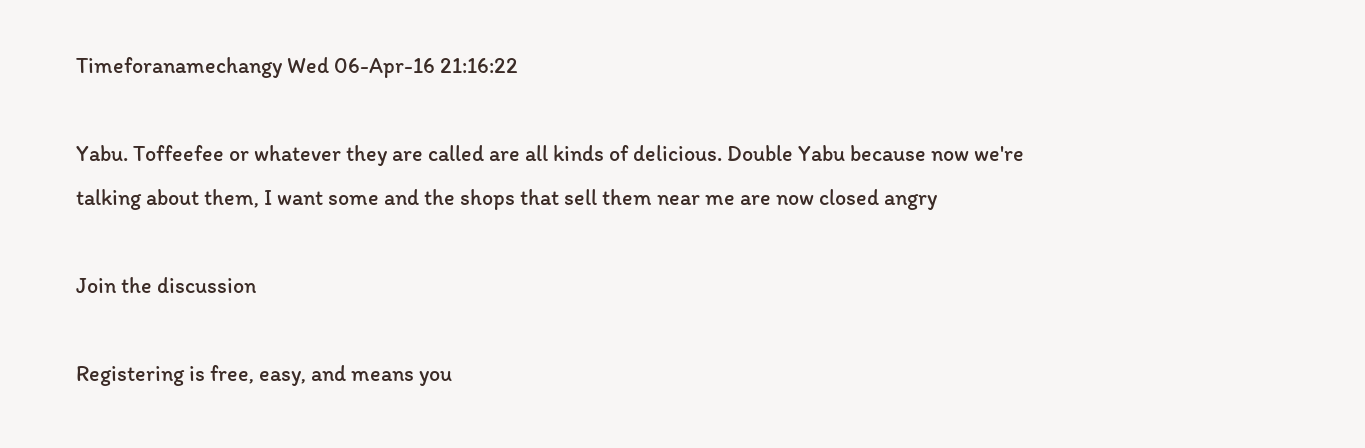Timeforanamechangy Wed 06-Apr-16 21:16:22

Yabu. Toffeefee or whatever they are called are all kinds of delicious. Double Yabu because now we're talking about them, I want some and the shops that sell them near me are now closed angry

Join the discussion

Registering is free, easy, and means you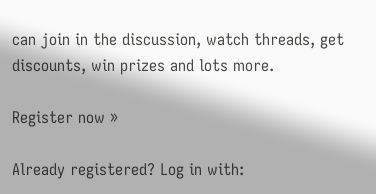can join in the discussion, watch threads, get discounts, win prizes and lots more.

Register now »

Already registered? Log in with: